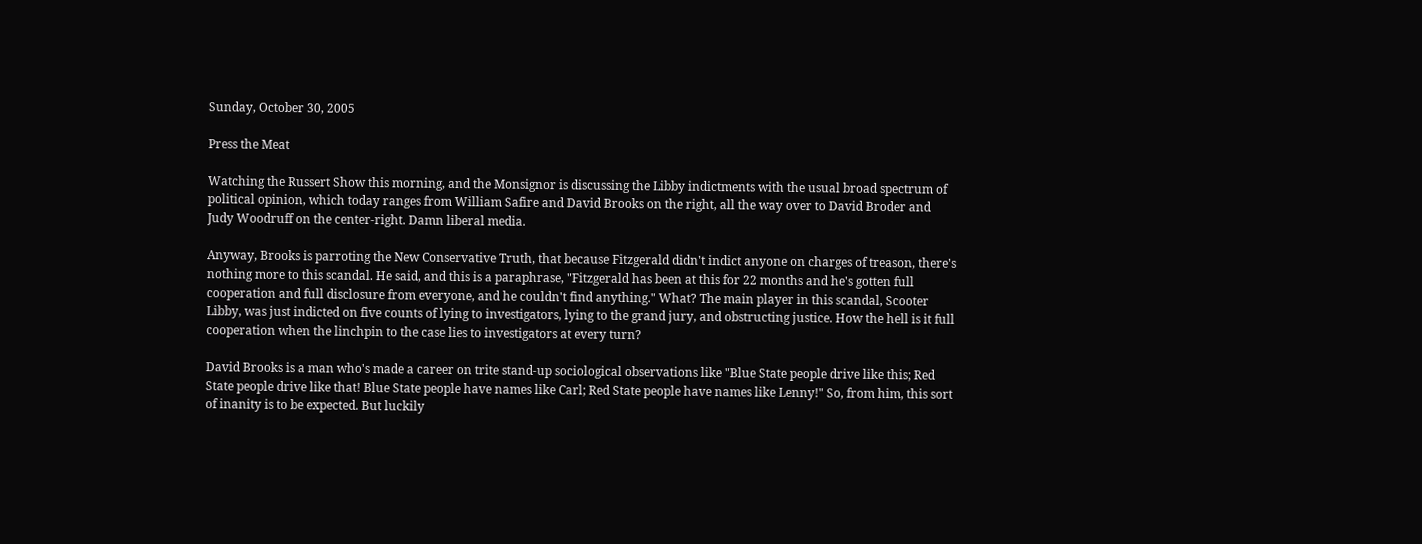Sunday, October 30, 2005

Press the Meat

Watching the Russert Show this morning, and the Monsignor is discussing the Libby indictments with the usual broad spectrum of political opinion, which today ranges from William Safire and David Brooks on the right, all the way over to David Broder and Judy Woodruff on the center-right. Damn liberal media.

Anyway, Brooks is parroting the New Conservative Truth, that because Fitzgerald didn't indict anyone on charges of treason, there's nothing more to this scandal. He said, and this is a paraphrase, "Fitzgerald has been at this for 22 months and he's gotten full cooperation and full disclosure from everyone, and he couldn't find anything." What? The main player in this scandal, Scooter Libby, was just indicted on five counts of lying to investigators, lying to the grand jury, and obstructing justice. How the hell is it full cooperation when the linchpin to the case lies to investigators at every turn?

David Brooks is a man who's made a career on trite stand-up sociological observations like "Blue State people drive like this; Red State people drive like that! Blue State people have names like Carl; Red State people have names like Lenny!" So, from him, this sort of inanity is to be expected. But luckily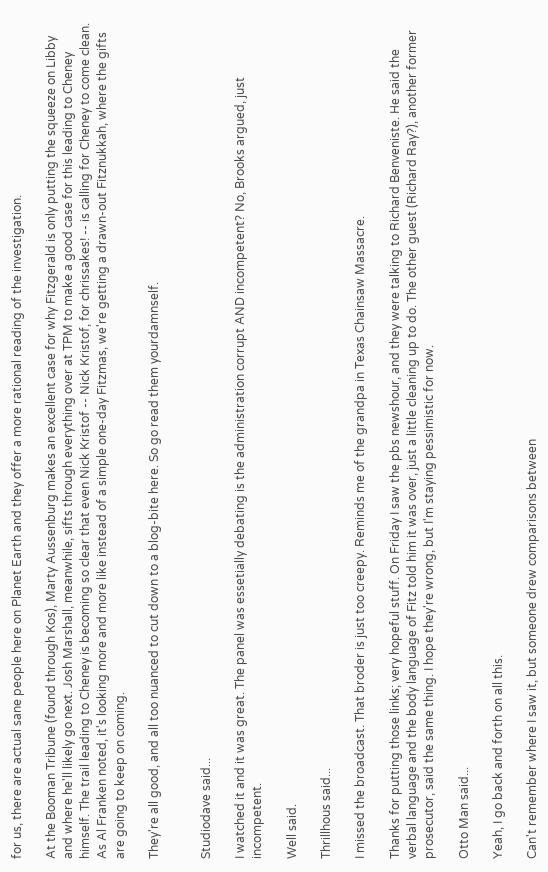for us, there are actual sane people here on Planet Earth and they offer a more rational reading of the investigation.

At the Booman Tribune (found through Kos), Marty Aussenburg makes an excellent case for why Fitzgerald is only putting the squeeze on Libby and where he'll likely go next. Josh Marshall, meanwhile, sifts through everything over at TPM to make a good case for this leading to Cheney himself. The trail leading to Cheney is becoming so clear that even Nick Kristof -- Nick Kristof, for chrissakes! -- is calling for Cheney to come clean. As Al Franken noted, it's looking more and more like instead of a simple one-day Fitzmas, we're getting a drawn-out Fitznukkah, where the gifts are going to keep on coming.

They're all good, and all too nuanced to cut down to a blog-bite here. So go read them yourdamnself.


Studiodave said...

I watched it and it was great. The panel was essetially debating is the administration corrupt AND incompetent? No, Brooks argued, just incompetent.

Well said.

Thrillhous said...

I missed the broadcast. That broder is just too creepy. Reminds me of the grandpa in Texas Chainsaw Massacre.

Thanks for putting those links; very hopeful stuff. On Friday I saw the pbs newshour, and they were talking to Richard Benveniste. He said the verbal language and the body language of Fitz told him it was over, just a little cleaning up to do. The other guest (Richard Ray?), another former prosecutor, said the same thing. I hope they're wrong, but I'm staying pessimistic for now.

Otto Man said...

Yeah, I go back and forth on all this.

Can't remember where I saw it, but someone drew comparisons between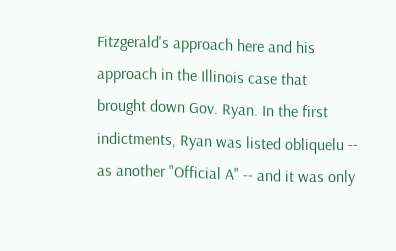Fitzgerald's approach here and his approach in the Illinois case that brought down Gov. Ryan. In the first indictments, Ryan was listed obliquelu -- as another "Official A" -- and it was only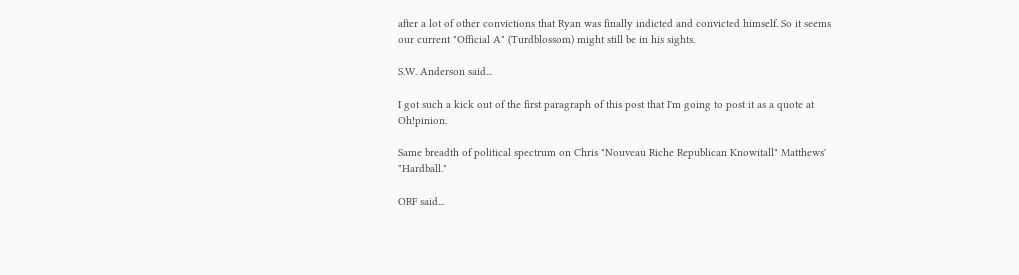after a lot of other convictions that Ryan was finally indicted and convicted himself. So it seems our current "Official A" (Turdblossom) might still be in his sights.

S.W. Anderson said...

I got such a kick out of the first paragraph of this post that I'm going to post it as a quote at Oh!pinion.

Same breadth of political spectrum on Chris "Nouveau Riche Republican Knowitall" Matthews' "Hardball."

ORF said...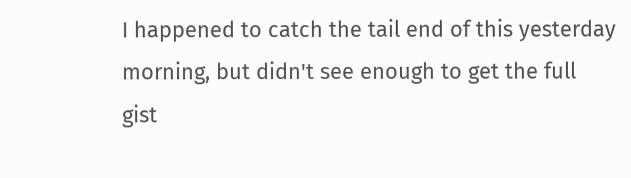I happened to catch the tail end of this yesterday morning, but didn't see enough to get the full gist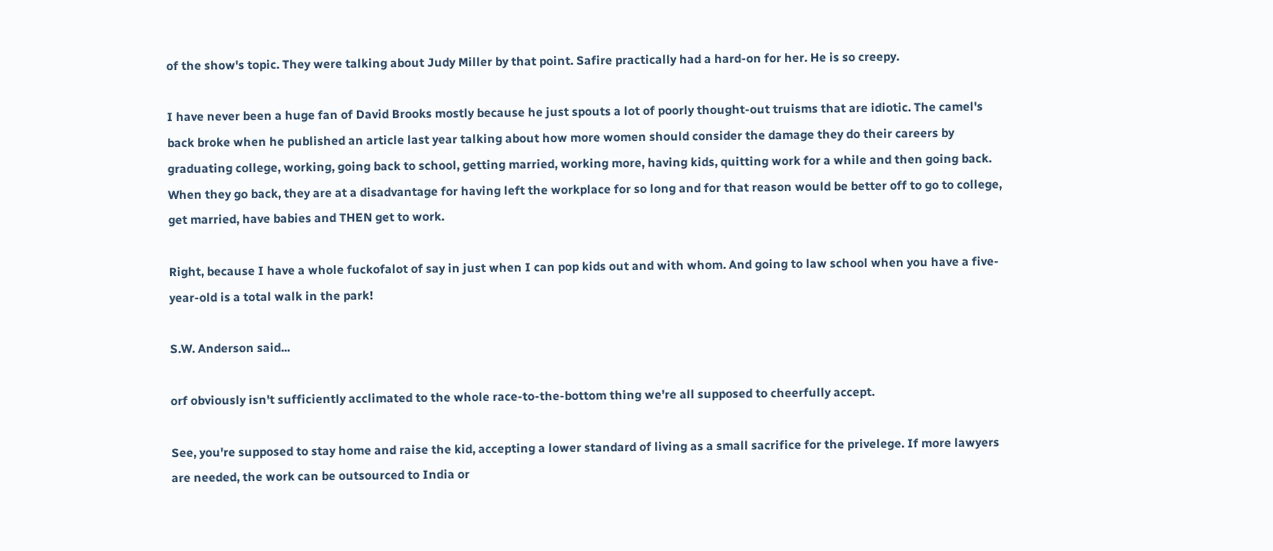of the show's topic. They were talking about Judy Miller by that point. Safire practically had a hard-on for her. He is so creepy.

I have never been a huge fan of David Brooks mostly because he just spouts a lot of poorly thought-out truisms that are idiotic. The camel's back broke when he published an article last year talking about how more women should consider the damage they do their careers by graduating college, working, going back to school, getting married, working more, having kids, quitting work for a while and then going back. When they go back, they are at a disadvantage for having left the workplace for so long and for that reason would be better off to go to college, get married, have babies and THEN get to work.

Right, because I have a whole fuckofalot of say in just when I can pop kids out and with whom. And going to law school when you have a five-year-old is a total walk in the park!

S.W. Anderson said...

orf obviously isn't sufficiently acclimated to the whole race-to-the-bottom thing we're all supposed to cheerfully accept.

See, you're supposed to stay home and raise the kid, accepting a lower standard of living as a small sacrifice for the privelege. If more lawyers are needed, the work can be outsourced to India or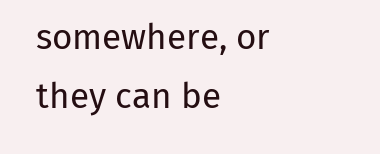somewhere, or they can be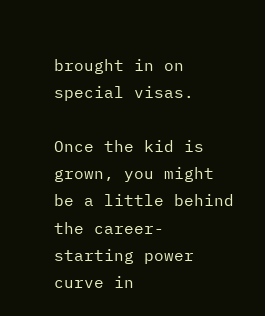brought in on special visas.

Once the kid is grown, you might be a little behind the career-starting power curve in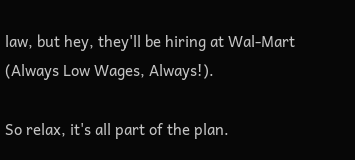law, but hey, they'll be hiring at Wal-Mart (Always Low Wages, Always!).

So relax, it's all part of the plan.